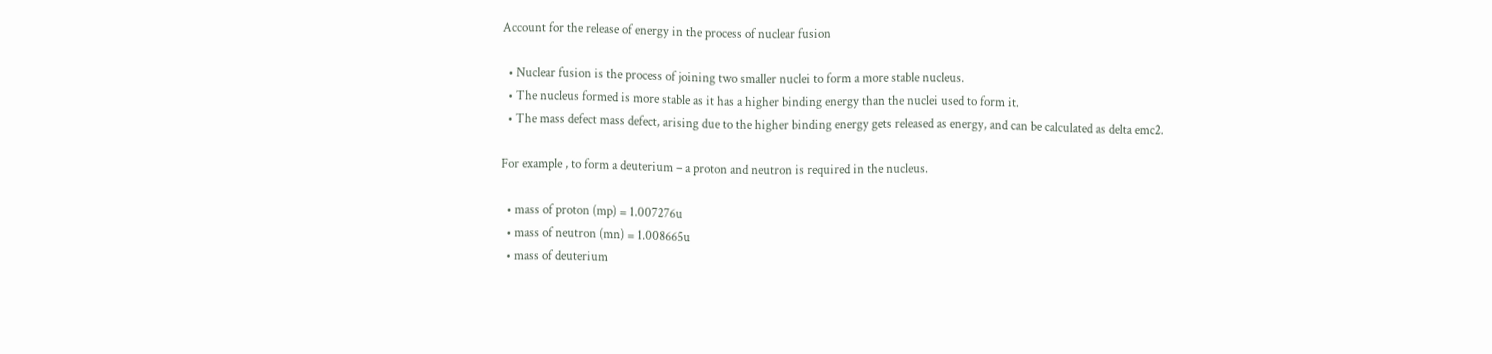Account for the release of energy in the process of nuclear fusion

  • Nuclear fusion is the process of joining two smaller nuclei to form a more stable nucleus.
  • The nucleus formed is more stable as it has a higher binding energy than the nuclei used to form it.
  • The mass defect mass defect, arising due to the higher binding energy gets released as energy, and can be calculated as delta emc2.

For example , to form a deuterium – a proton and neutron is required in the nucleus.

  • mass of proton (mp) = 1.007276u
  • mass of neutron (mn) = 1.008665u
  • mass of deuterium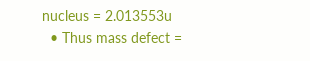nucleus = 2.013553u
  • Thus mass defect =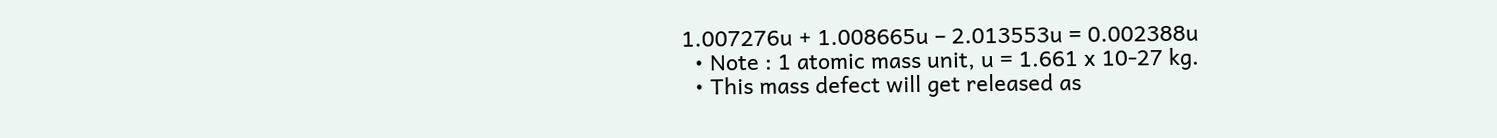1.007276u + 1.008665u – 2.013553u = 0.002388u
  • Note : 1 atomic mass unit, u = 1.661 x 10-27 kg.
  • This mass defect will get released as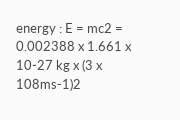energy : E = mc2 = 0.002388 x 1.661 x 10-27 kg x (3 x 108ms-1)2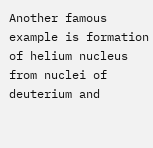Another famous example is formation of helium nucleus from nuclei of deuterium and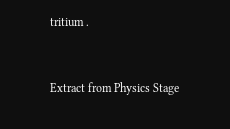tritium .


Extract from Physics Stage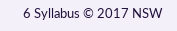6 Syllabus © 2017 NSW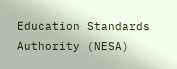Education Standards Authority (NESA)